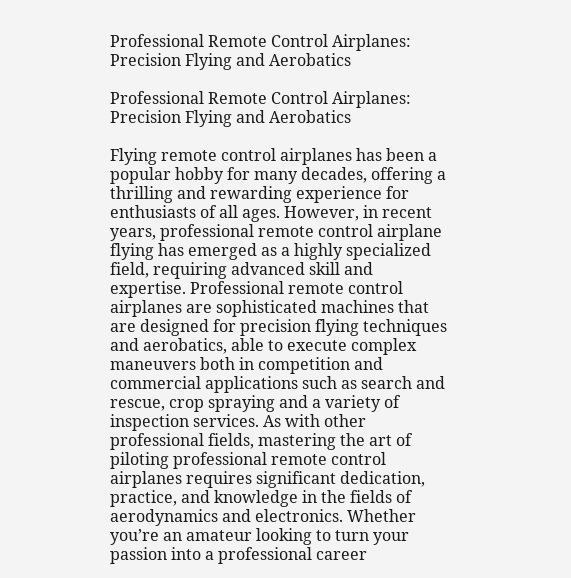Professional Remote Control Airplanes: Precision Flying and Aerobatics

Professional Remote Control Airplanes: Precision Flying and Aerobatics

Flying remote control airplanes has been a popular hobby for many decades, offering a thrilling and rewarding experience for enthusiasts of all ages. However, in recent years, professional remote control airplane flying has emerged as a highly specialized field, requiring advanced skill and expertise. Professional remote control airplanes are sophisticated machines that are designed for precision flying techniques and aerobatics, able to execute complex maneuvers both in competition and commercial applications such as search and rescue, crop spraying and a variety of inspection services. As with other professional fields, mastering the art of piloting professional remote control airplanes requires significant dedication, practice, and knowledge in the fields of aerodynamics and electronics. Whether you’re an amateur looking to turn your passion into a professional career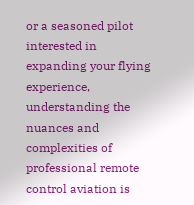or a seasoned pilot interested in expanding your flying experience, understanding the nuances and complexities of professional remote control aviation is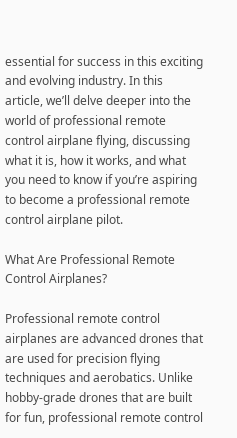essential for success in this exciting and evolving industry. In this article, we’ll delve deeper into the world of professional remote control airplane flying, discussing what it is, how it works, and what you need to know if you’re aspiring to become a professional remote control airplane pilot.

What Are Professional Remote Control Airplanes?

Professional remote control airplanes are advanced drones that are used for precision flying techniques and aerobatics. Unlike hobby-grade drones that are built for fun, professional remote control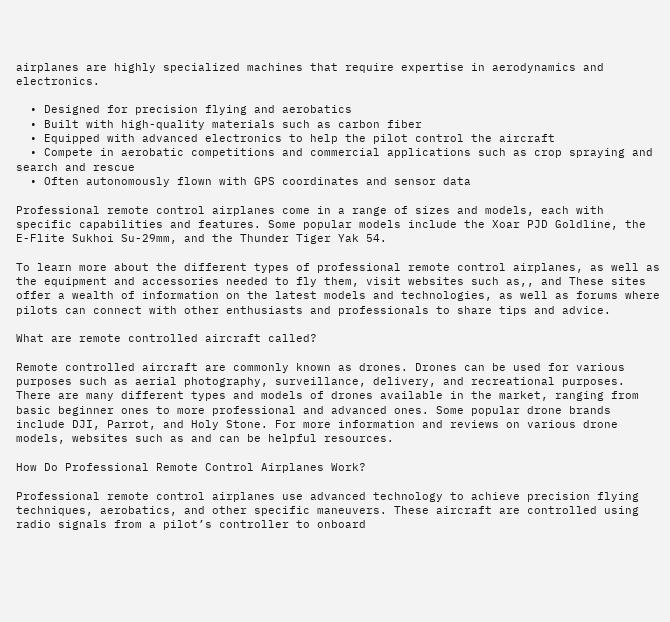airplanes are highly specialized machines that require expertise in aerodynamics and electronics.

  • Designed for precision flying and aerobatics
  • Built with high-quality materials such as carbon fiber
  • Equipped with advanced electronics to help the pilot control the aircraft
  • Compete in aerobatic competitions and commercial applications such as crop spraying and search and rescue
  • Often autonomously flown with GPS coordinates and sensor data

Professional remote control airplanes come in a range of sizes and models, each with specific capabilities and features. Some popular models include the Xoar PJD Goldline, the E-Flite Sukhoi Su-29mm, and the Thunder Tiger Yak 54.

To learn more about the different types of professional remote control airplanes, as well as the equipment and accessories needed to fly them, visit websites such as,, and These sites offer a wealth of information on the latest models and technologies, as well as forums where pilots can connect with other enthusiasts and professionals to share tips and advice.

What are remote controlled aircraft called?

Remote controlled aircraft are commonly known as drones. Drones can be used for various purposes such as aerial photography, surveillance, delivery, and recreational purposes. There are many different types and models of drones available in the market, ranging from basic beginner ones to more professional and advanced ones. Some popular drone brands include DJI, Parrot, and Holy Stone. For more information and reviews on various drone models, websites such as and can be helpful resources.

How Do Professional Remote Control Airplanes Work?

Professional remote control airplanes use advanced technology to achieve precision flying techniques, aerobatics, and other specific maneuvers. These aircraft are controlled using radio signals from a pilot’s controller to onboard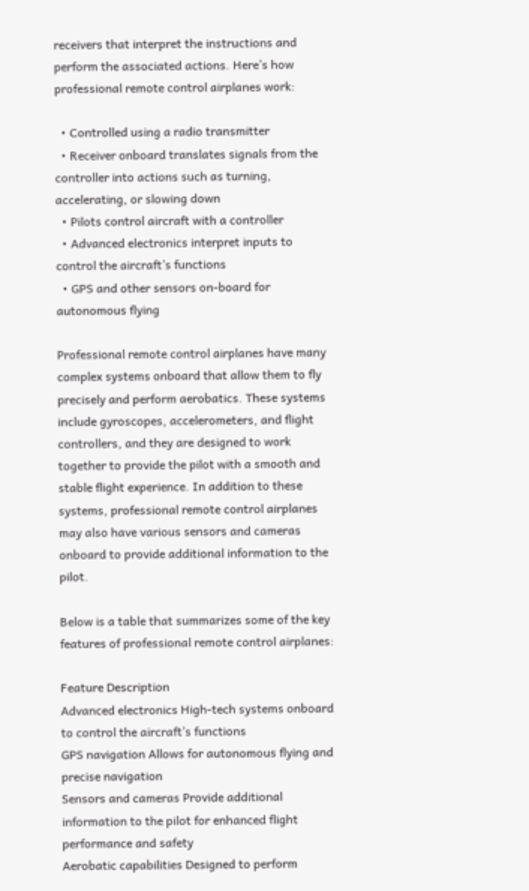receivers that interpret the instructions and perform the associated actions. Here’s how professional remote control airplanes work:

  • Controlled using a radio transmitter
  • Receiver onboard translates signals from the controller into actions such as turning, accelerating, or slowing down
  • Pilots control aircraft with a controller
  • Advanced electronics interpret inputs to control the aircraft’s functions
  • GPS and other sensors on-board for autonomous flying

Professional remote control airplanes have many complex systems onboard that allow them to fly precisely and perform aerobatics. These systems include gyroscopes, accelerometers, and flight controllers, and they are designed to work together to provide the pilot with a smooth and stable flight experience. In addition to these systems, professional remote control airplanes may also have various sensors and cameras onboard to provide additional information to the pilot.

Below is a table that summarizes some of the key features of professional remote control airplanes:

Feature Description
Advanced electronics High-tech systems onboard to control the aircraft’s functions
GPS navigation Allows for autonomous flying and precise navigation
Sensors and cameras Provide additional information to the pilot for enhanced flight performance and safety
Aerobatic capabilities Designed to perform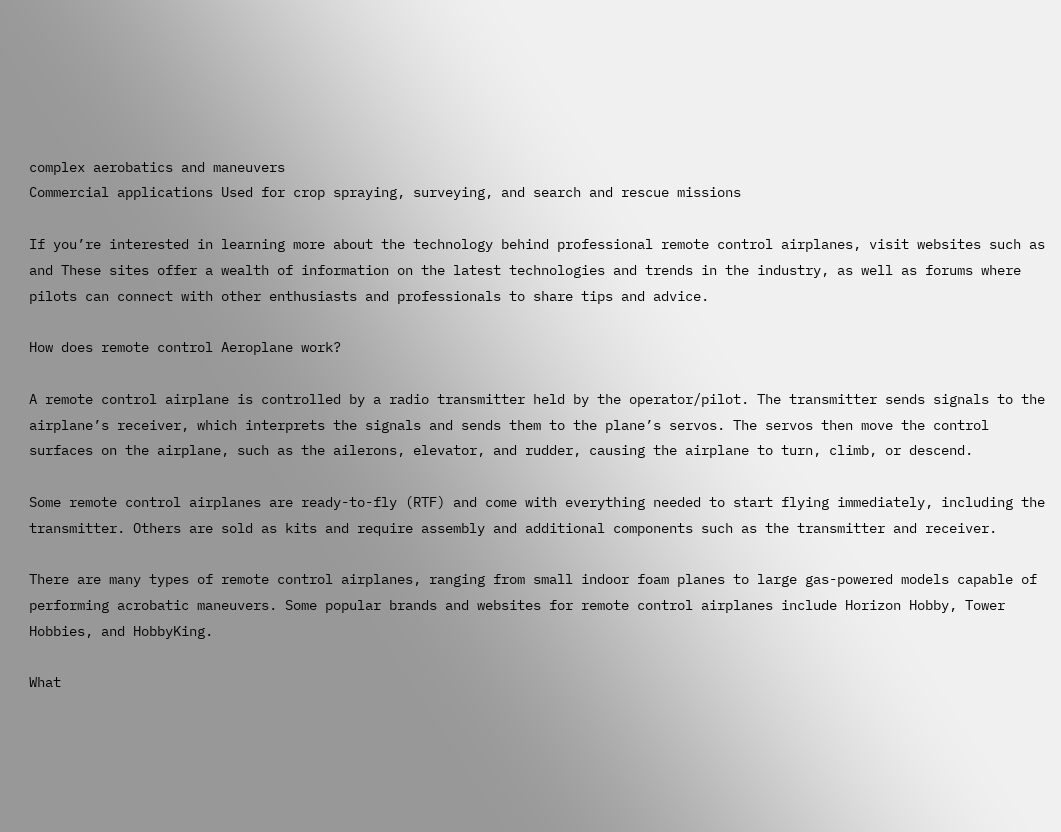complex aerobatics and maneuvers
Commercial applications Used for crop spraying, surveying, and search and rescue missions

If you’re interested in learning more about the technology behind professional remote control airplanes, visit websites such as and These sites offer a wealth of information on the latest technologies and trends in the industry, as well as forums where pilots can connect with other enthusiasts and professionals to share tips and advice.

How does remote control Aeroplane work?

A remote control airplane is controlled by a radio transmitter held by the operator/pilot. The transmitter sends signals to the airplane’s receiver, which interprets the signals and sends them to the plane’s servos. The servos then move the control surfaces on the airplane, such as the ailerons, elevator, and rudder, causing the airplane to turn, climb, or descend.

Some remote control airplanes are ready-to-fly (RTF) and come with everything needed to start flying immediately, including the transmitter. Others are sold as kits and require assembly and additional components such as the transmitter and receiver.

There are many types of remote control airplanes, ranging from small indoor foam planes to large gas-powered models capable of performing acrobatic maneuvers. Some popular brands and websites for remote control airplanes include Horizon Hobby, Tower Hobbies, and HobbyKing.

What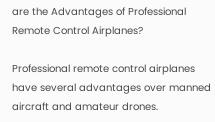are the Advantages of Professional Remote Control Airplanes?

Professional remote control airplanes have several advantages over manned aircraft and amateur drones.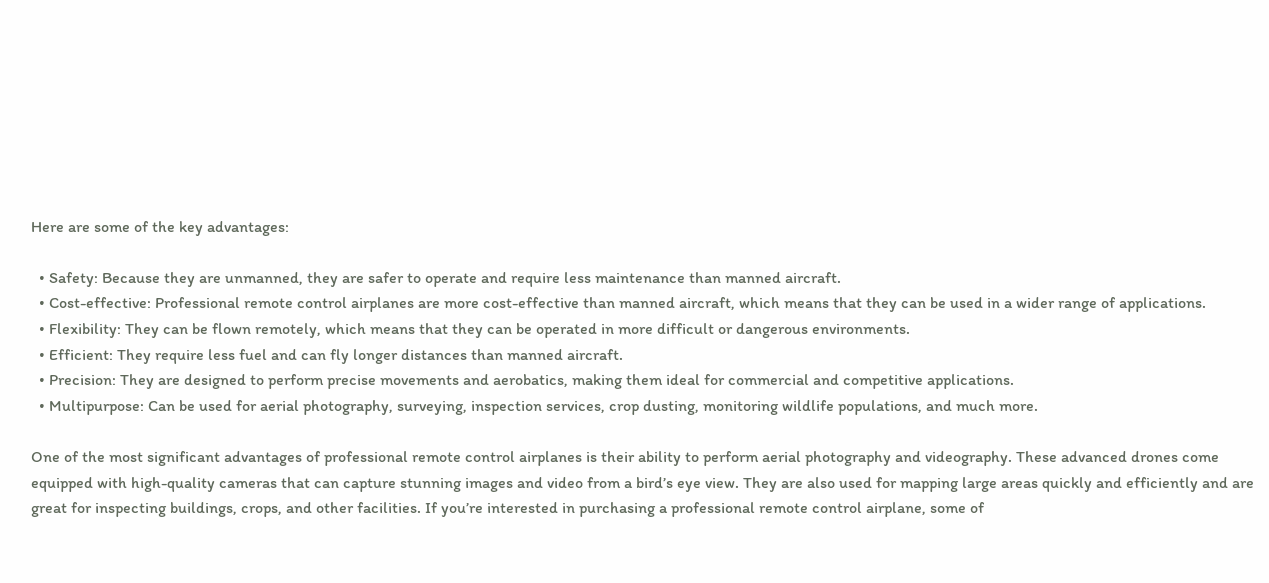Here are some of the key advantages:

  • Safety: Because they are unmanned, they are safer to operate and require less maintenance than manned aircraft.
  • Cost-effective: Professional remote control airplanes are more cost-effective than manned aircraft, which means that they can be used in a wider range of applications.
  • Flexibility: They can be flown remotely, which means that they can be operated in more difficult or dangerous environments.
  • Efficient: They require less fuel and can fly longer distances than manned aircraft.
  • Precision: They are designed to perform precise movements and aerobatics, making them ideal for commercial and competitive applications.
  • Multipurpose: Can be used for aerial photography, surveying, inspection services, crop dusting, monitoring wildlife populations, and much more.

One of the most significant advantages of professional remote control airplanes is their ability to perform aerial photography and videography. These advanced drones come equipped with high-quality cameras that can capture stunning images and video from a bird’s eye view. They are also used for mapping large areas quickly and efficiently and are great for inspecting buildings, crops, and other facilities. If you’re interested in purchasing a professional remote control airplane, some of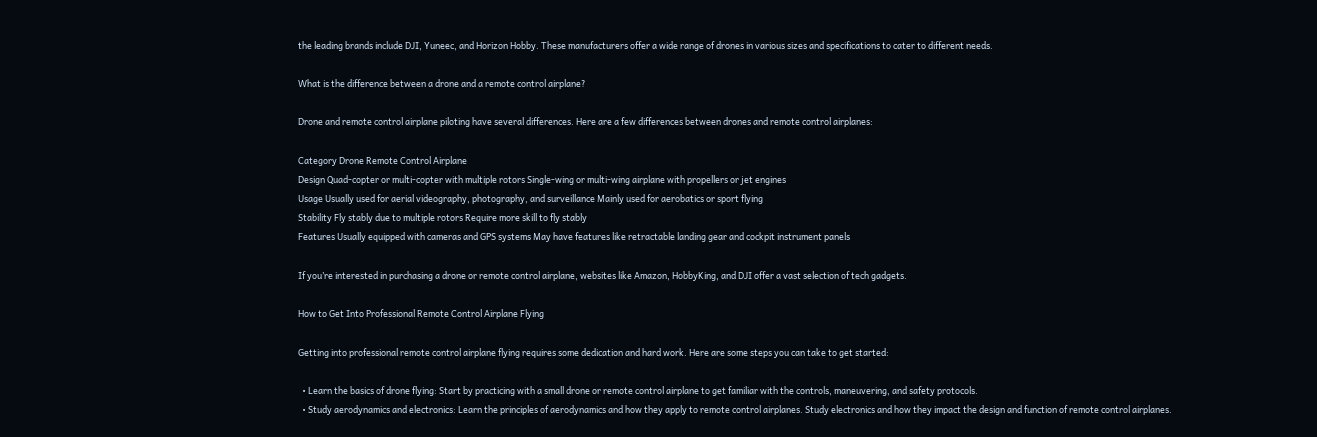the leading brands include DJI, Yuneec, and Horizon Hobby. These manufacturers offer a wide range of drones in various sizes and specifications to cater to different needs.

What is the difference between a drone and a remote control airplane?

Drone and remote control airplane piloting have several differences. Here are a few differences between drones and remote control airplanes:

Category Drone Remote Control Airplane
Design Quad-copter or multi-copter with multiple rotors Single-wing or multi-wing airplane with propellers or jet engines
Usage Usually used for aerial videography, photography, and surveillance Mainly used for aerobatics or sport flying
Stability Fly stably due to multiple rotors Require more skill to fly stably
Features Usually equipped with cameras and GPS systems May have features like retractable landing gear and cockpit instrument panels

If you’re interested in purchasing a drone or remote control airplane, websites like Amazon, HobbyKing, and DJI offer a vast selection of tech gadgets.

How to Get Into Professional Remote Control Airplane Flying

Getting into professional remote control airplane flying requires some dedication and hard work. Here are some steps you can take to get started:

  • Learn the basics of drone flying: Start by practicing with a small drone or remote control airplane to get familiar with the controls, maneuvering, and safety protocols.
  • Study aerodynamics and electronics: Learn the principles of aerodynamics and how they apply to remote control airplanes. Study electronics and how they impact the design and function of remote control airplanes.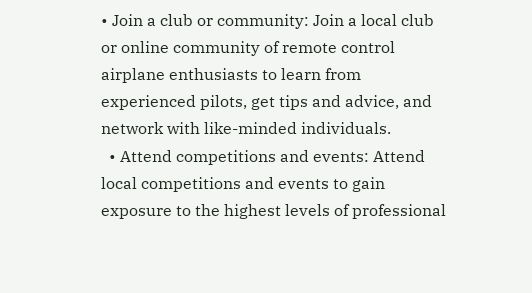• Join a club or community: Join a local club or online community of remote control airplane enthusiasts to learn from experienced pilots, get tips and advice, and network with like-minded individuals.
  • Attend competitions and events: Attend local competitions and events to gain exposure to the highest levels of professional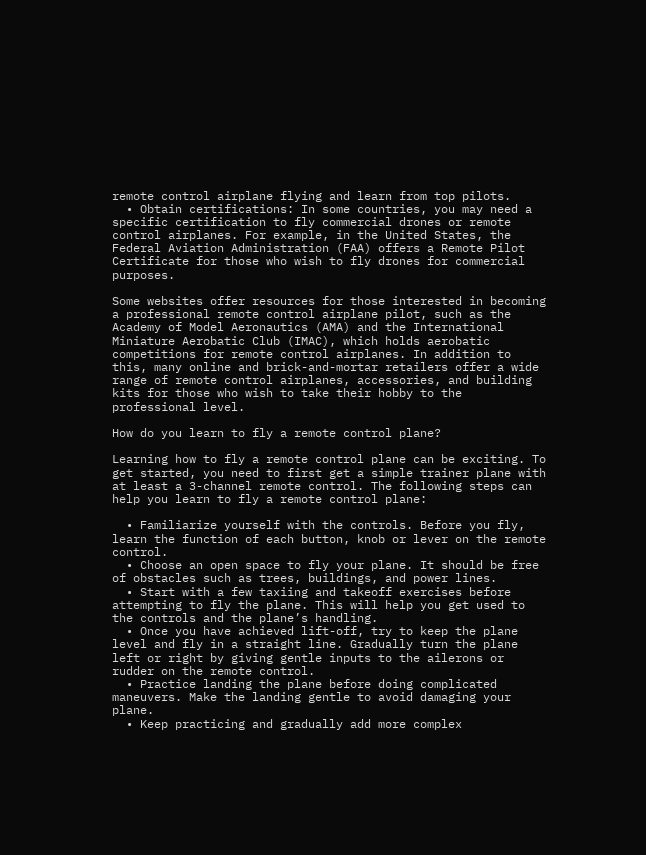remote control airplane flying and learn from top pilots.
  • Obtain certifications: In some countries, you may need a specific certification to fly commercial drones or remote control airplanes. For example, in the United States, the Federal Aviation Administration (FAA) offers a Remote Pilot Certificate for those who wish to fly drones for commercial purposes.

Some websites offer resources for those interested in becoming a professional remote control airplane pilot, such as the Academy of Model Aeronautics (AMA) and the International Miniature Aerobatic Club (IMAC), which holds aerobatic competitions for remote control airplanes. In addition to this, many online and brick-and-mortar retailers offer a wide range of remote control airplanes, accessories, and building kits for those who wish to take their hobby to the professional level.

How do you learn to fly a remote control plane?

Learning how to fly a remote control plane can be exciting. To get started, you need to first get a simple trainer plane with at least a 3-channel remote control. The following steps can help you learn to fly a remote control plane:

  • Familiarize yourself with the controls. Before you fly, learn the function of each button, knob or lever on the remote control.
  • Choose an open space to fly your plane. It should be free of obstacles such as trees, buildings, and power lines.
  • Start with a few taxiing and takeoff exercises before attempting to fly the plane. This will help you get used to the controls and the plane’s handling.
  • Once you have achieved lift-off, try to keep the plane level and fly in a straight line. Gradually turn the plane left or right by giving gentle inputs to the ailerons or rudder on the remote control.
  • Practice landing the plane before doing complicated maneuvers. Make the landing gentle to avoid damaging your plane.
  • Keep practicing and gradually add more complex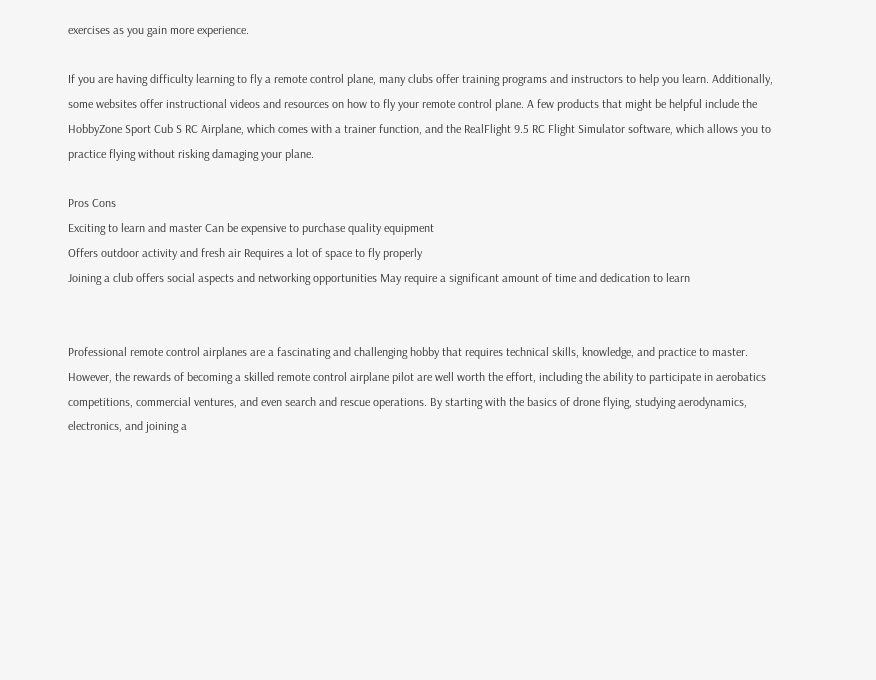exercises as you gain more experience.

If you are having difficulty learning to fly a remote control plane, many clubs offer training programs and instructors to help you learn. Additionally, some websites offer instructional videos and resources on how to fly your remote control plane. A few products that might be helpful include the HobbyZone Sport Cub S RC Airplane, which comes with a trainer function, and the RealFlight 9.5 RC Flight Simulator software, which allows you to practice flying without risking damaging your plane.

Pros Cons
Exciting to learn and master Can be expensive to purchase quality equipment
Offers outdoor activity and fresh air Requires a lot of space to fly properly
Joining a club offers social aspects and networking opportunities May require a significant amount of time and dedication to learn


Professional remote control airplanes are a fascinating and challenging hobby that requires technical skills, knowledge, and practice to master. However, the rewards of becoming a skilled remote control airplane pilot are well worth the effort, including the ability to participate in aerobatics competitions, commercial ventures, and even search and rescue operations. By starting with the basics of drone flying, studying aerodynamics, electronics, and joining a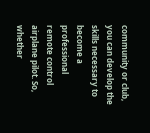community or club, you can develop the skills necessary to become a professional remote control airplane pilot. So, whether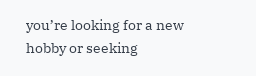you’re looking for a new hobby or seeking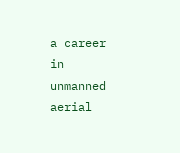a career in unmanned aerial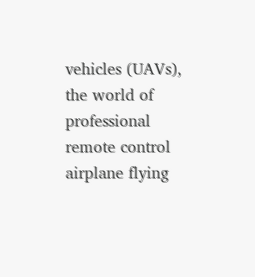vehicles (UAVs), the world of professional remote control airplane flying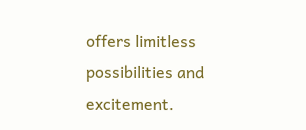offers limitless possibilities and excitement.